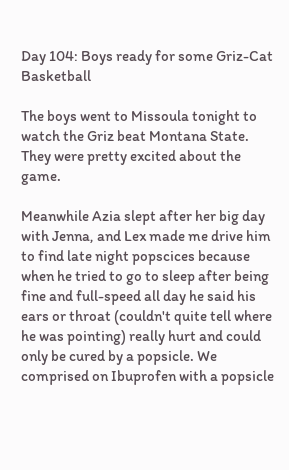Day 104: Boys ready for some Griz-Cat Basketball

The boys went to Missoula tonight to watch the Griz beat Montana State. They were pretty excited about the game.

Meanwhile Azia slept after her big day with Jenna, and Lex made me drive him to find late night popscices because when he tried to go to sleep after being fine and full-speed all day he said his ears or throat (couldn't quite tell where he was pointing) really hurt and could only be cured by a popsicle. We comprised on Ibuprofen with a popsicle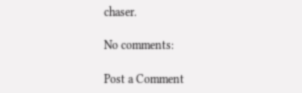chaser.

No comments:

Post a Comment